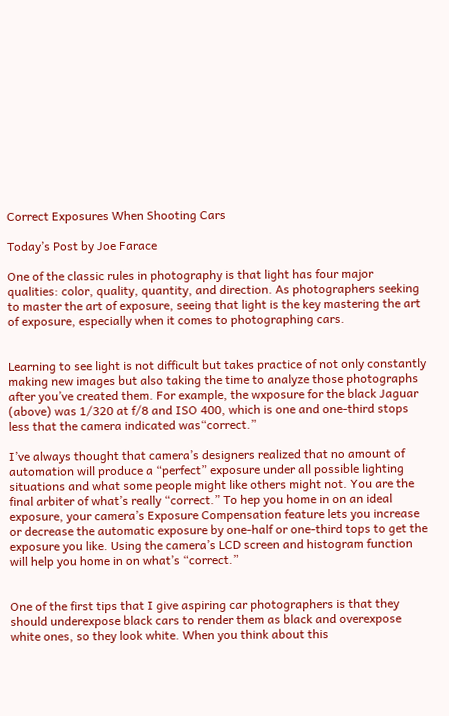Correct Exposures When Shooting Cars

Today’s Post by Joe Farace

One of the classic rules in photography is that light has four major qualities: color, quality, quantity, and direction. As photographers seeking to master the art of exposure, seeing that light is the key mastering the art of exposure, especially when it comes to photographing cars.


Learning to see light is not difficult but takes practice of not only constantly making new images but also taking the time to analyze those photographs after you’ve created them. For example, the wxposure for the black Jaguar (above) was 1/320 at f/8 and ISO 400, which is one and one-third stops less that the camera indicated was“correct.”

I’ve always thought that camera’s designers realized that no amount of automation will produce a “perfect” exposure under all possible lighting situations and what some people might like others might not. You are the final arbiter of what’s really “correct.” To hep you home in on an ideal exposure, your camera’s Exposure Compensation feature lets you increase or decrease the automatic exposure by one-half or one-third tops to get the exposure you like. Using the camera’s LCD screen and histogram function will help you home in on what’s “correct.”


One of the first tips that I give aspiring car photographers is that they should underexpose black cars to render them as black and overexpose white ones, so they look white. When you think about this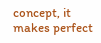concept, it makes perfect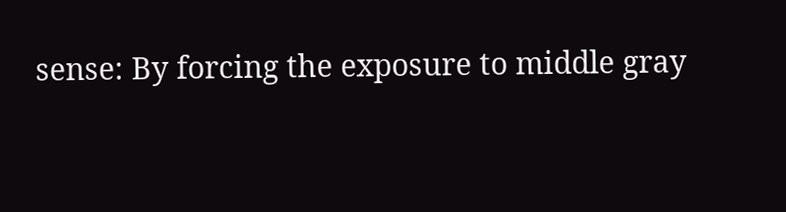sense: By forcing the exposure to middle gray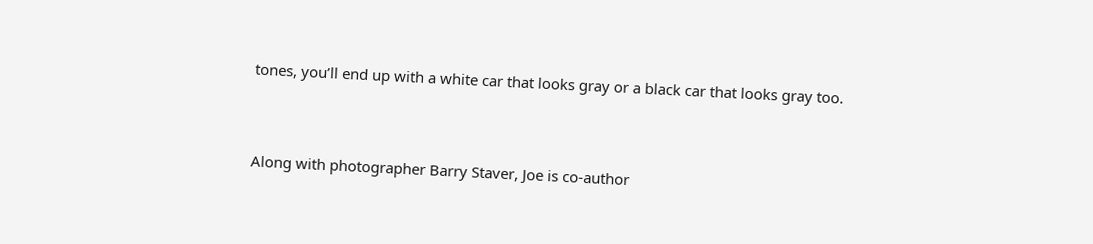tones, you’ll end up with a white car that looks gray or a black car that looks gray too.



Along with photographer Barry Staver, Joe is co-author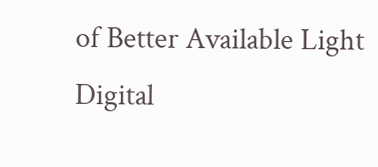of Better Available Light Digital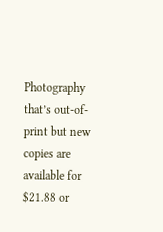Photography that’s out-of-print but new copies are available for $21.88 or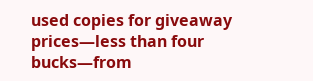used copies for giveaway prices—less than four bucks—from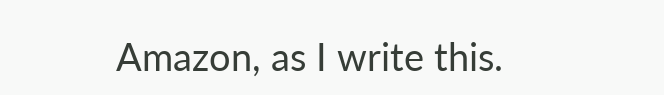Amazon, as I write this.